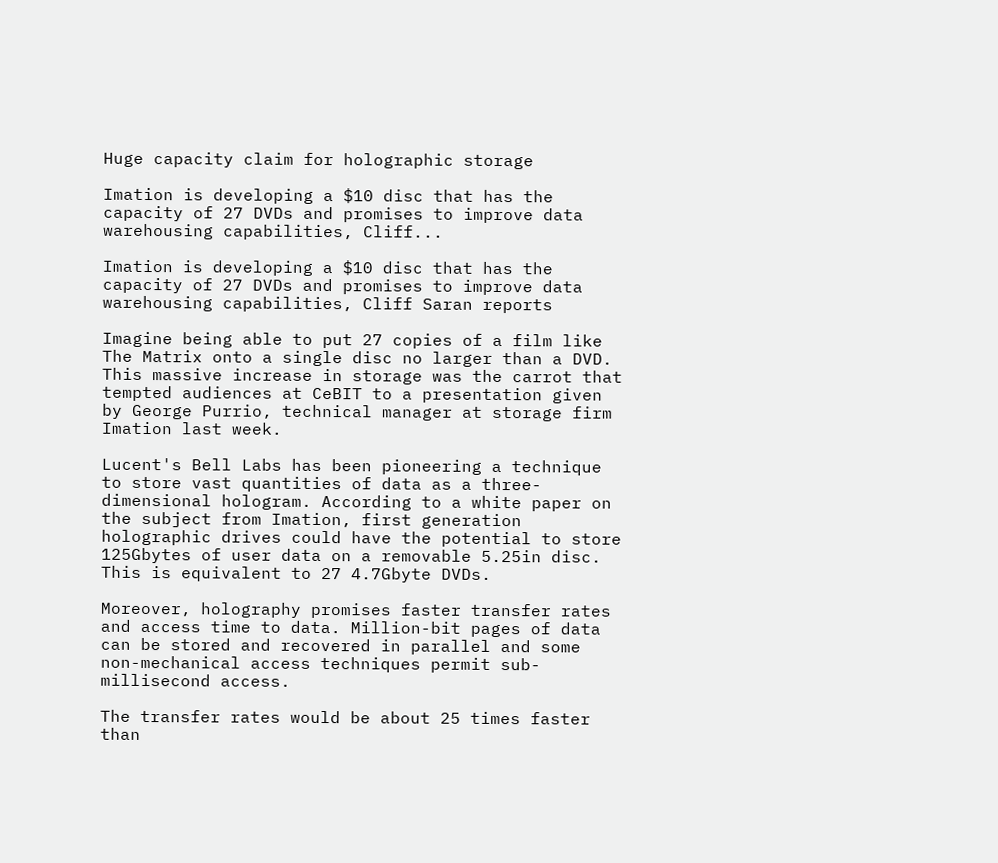Huge capacity claim for holographic storage

Imation is developing a $10 disc that has the capacity of 27 DVDs and promises to improve data warehousing capabilities, Cliff...

Imation is developing a $10 disc that has the capacity of 27 DVDs and promises to improve data warehousing capabilities, Cliff Saran reports

Imagine being able to put 27 copies of a film like The Matrix onto a single disc no larger than a DVD. This massive increase in storage was the carrot that tempted audiences at CeBIT to a presentation given by George Purrio, technical manager at storage firm Imation last week.

Lucent's Bell Labs has been pioneering a technique to store vast quantities of data as a three-dimensional hologram. According to a white paper on the subject from Imation, first generation holographic drives could have the potential to store 125Gbytes of user data on a removable 5.25in disc. This is equivalent to 27 4.7Gbyte DVDs.

Moreover, holography promises faster transfer rates and access time to data. Million-bit pages of data can be stored and recovered in parallel and some non-mechanical access techniques permit sub-millisecond access.

The transfer rates would be about 25 times faster than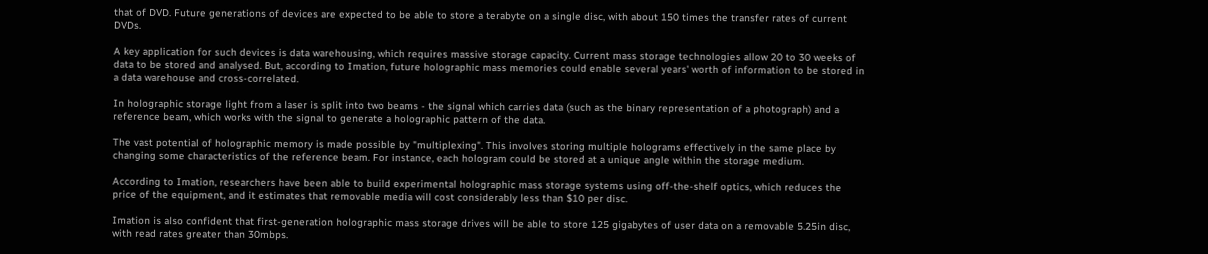that of DVD. Future generations of devices are expected to be able to store a terabyte on a single disc, with about 150 times the transfer rates of current DVDs.

A key application for such devices is data warehousing, which requires massive storage capacity. Current mass storage technologies allow 20 to 30 weeks of data to be stored and analysed. But, according to Imation, future holographic mass memories could enable several years' worth of information to be stored in a data warehouse and cross-correlated.

In holographic storage light from a laser is split into two beams - the signal which carries data (such as the binary representation of a photograph) and a reference beam, which works with the signal to generate a holographic pattern of the data.

The vast potential of holographic memory is made possible by "multiplexing". This involves storing multiple holograms effectively in the same place by changing some characteristics of the reference beam. For instance, each hologram could be stored at a unique angle within the storage medium.

According to Imation, researchers have been able to build experimental holographic mass storage systems using off-the-shelf optics, which reduces the price of the equipment, and it estimates that removable media will cost considerably less than $10 per disc.

Imation is also confident that first-generation holographic mass storage drives will be able to store 125 gigabytes of user data on a removable 5.25in disc, with read rates greater than 30mbps.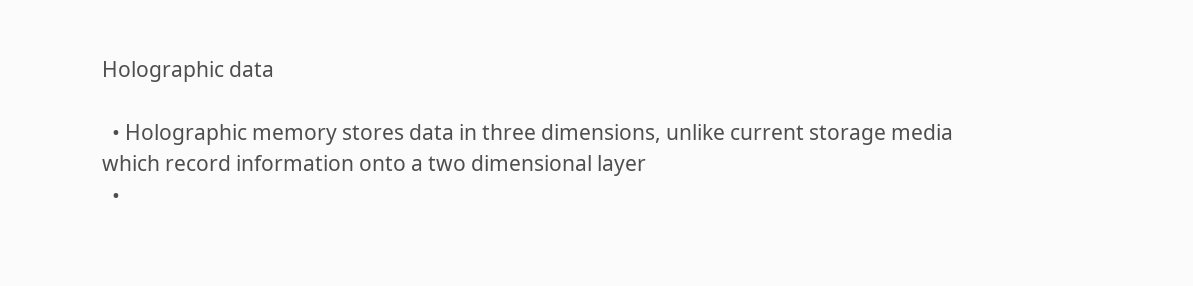Holographic data

  • Holographic memory stores data in three dimensions, unlike current storage media which record information onto a two dimensional layer
  •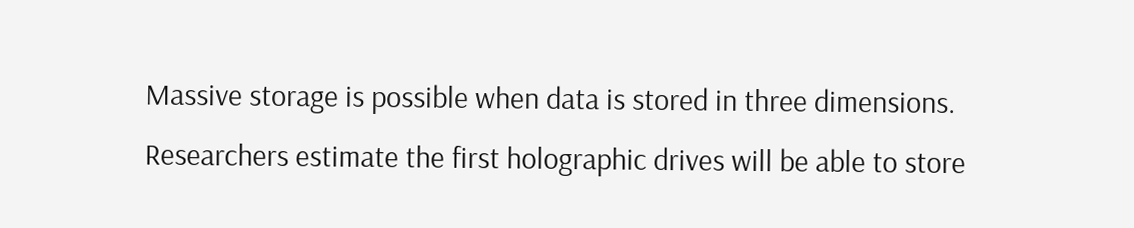Massive storage is possible when data is stored in three dimensions. Researchers estimate the first holographic drives will be able to store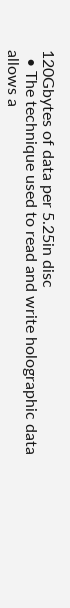120Gbytes of data per 5.25in disc
  • The technique used to read and write holographic data allows a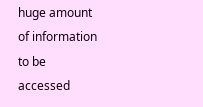huge amount of information to be accessed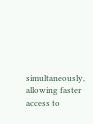simultaneously, allowing faster access to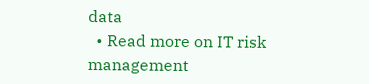data
  • Read more on IT risk management